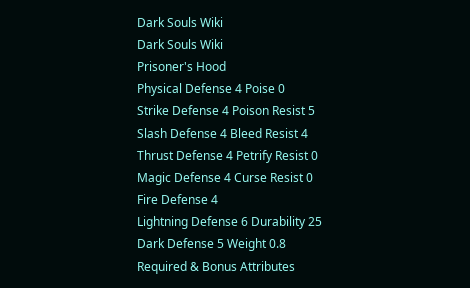Dark Souls Wiki
Dark Souls Wiki
Prisoner's Hood
Physical Defense 4 Poise 0
Strike Defense 4 Poison Resist 5
Slash Defense 4 Bleed Resist 4
Thrust Defense 4 Petrify Resist 0
Magic Defense 4 Curse Resist 0
Fire Defense 4
Lightning Defense 6 Durability 25
Dark Defense 5 Weight 0.8
Required & Bonus Attributes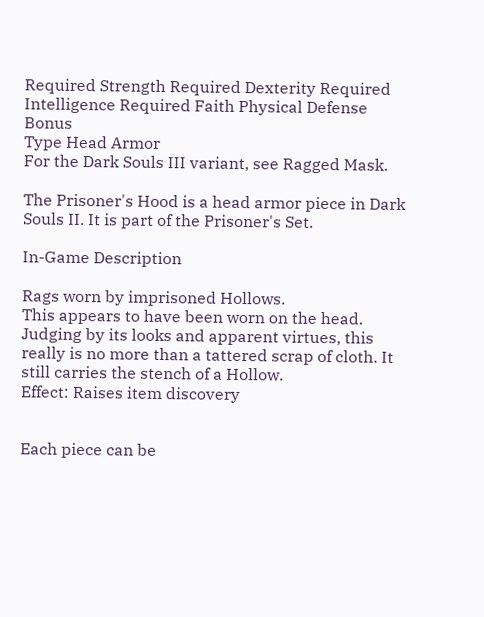Required Strength Required Dexterity Required Intelligence Required Faith Physical Defense Bonus
Type Head Armor
For the Dark Souls III variant, see Ragged Mask.

The Prisoner's Hood is a head armor piece in Dark Souls II. It is part of the Prisoner's Set.

In-Game Description

Rags worn by imprisoned Hollows.
This appears to have been worn on the head.
Judging by its looks and apparent virtues, this really is no more than a tattered scrap of cloth. It still carries the stench of a Hollow.
Effect: Raises item discovery


Each piece can be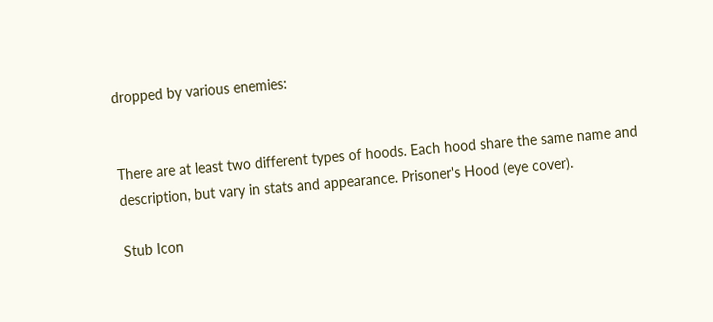dropped by various enemies:


There are at least two different types of hoods. Each hood share the same name and description, but vary in stats and appearance. Prisoner's Hood (eye cover).

Stub Icon